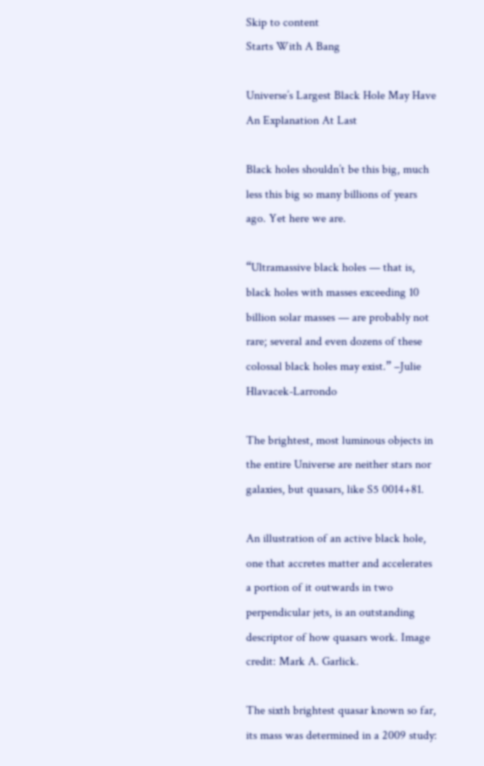Skip to content
Starts With A Bang

Universe’s Largest Black Hole May Have An Explanation At Last

Black holes shouldn’t be this big, much less this big so many billions of years ago. Yet here we are.

“Ultramassive black holes — that is, black holes with masses exceeding 10 billion solar masses — are probably not rare; several and even dozens of these colossal black holes may exist.” –Julie Hlavacek-Larrondo

The brightest, most luminous objects in the entire Universe are neither stars nor galaxies, but quasars, like S5 0014+81.

An illustration of an active black hole, one that accretes matter and accelerates a portion of it outwards in two perpendicular jets, is an outstanding descriptor of how quasars work. Image credit: Mark A. Garlick.

The sixth brightest quasar known so far, its mass was determined in a 2009 study: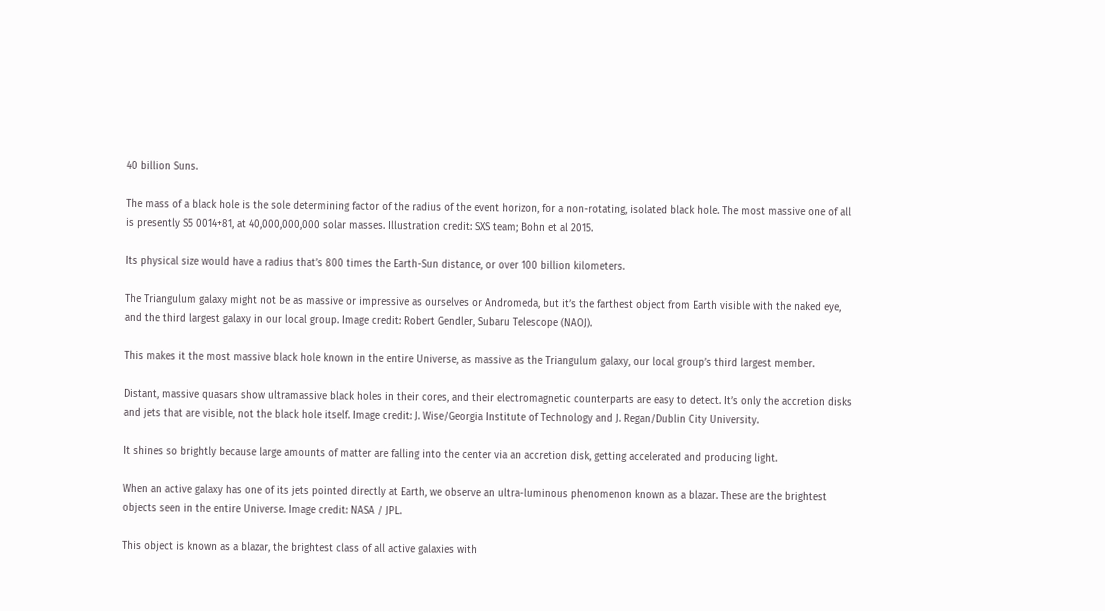40 billion Suns.

The mass of a black hole is the sole determining factor of the radius of the event horizon, for a non-rotating, isolated black hole. The most massive one of all is presently S5 0014+81, at 40,000,000,000 solar masses. Illustration credit: SXS team; Bohn et al 2015.

Its physical size would have a radius that’s 800 times the Earth-Sun distance, or over 100 billion kilometers.

The Triangulum galaxy might not be as massive or impressive as ourselves or Andromeda, but it’s the farthest object from Earth visible with the naked eye, and the third largest galaxy in our local group. Image credit: Robert Gendler, Subaru Telescope (NAOJ).

This makes it the most massive black hole known in the entire Universe, as massive as the Triangulum galaxy, our local group’s third largest member.

Distant, massive quasars show ultramassive black holes in their cores, and their electromagnetic counterparts are easy to detect. It’s only the accretion disks and jets that are visible, not the black hole itself. Image credit: J. Wise/Georgia Institute of Technology and J. Regan/Dublin City University.

It shines so brightly because large amounts of matter are falling into the center via an accretion disk, getting accelerated and producing light.

When an active galaxy has one of its jets pointed directly at Earth, we observe an ultra-luminous phenomenon known as a blazar. These are the brightest objects seen in the entire Universe. Image credit: NASA / JPL.

This object is known as a blazar, the brightest class of all active galaxies with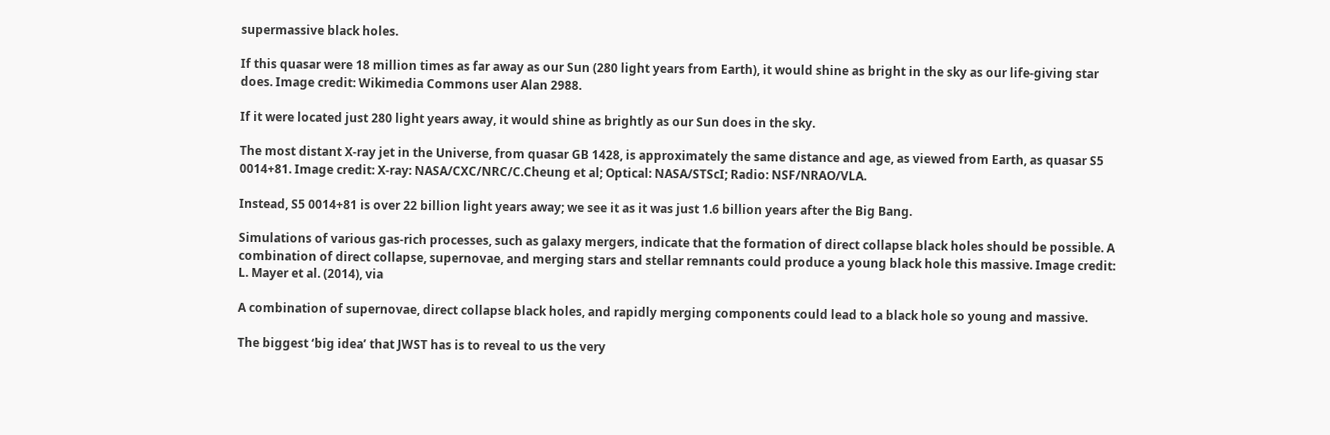supermassive black holes.

If this quasar were 18 million times as far away as our Sun (280 light years from Earth), it would shine as bright in the sky as our life-giving star does. Image credit: Wikimedia Commons user Alan 2988.

If it were located just 280 light years away, it would shine as brightly as our Sun does in the sky.

The most distant X-ray jet in the Universe, from quasar GB 1428, is approximately the same distance and age, as viewed from Earth, as quasar S5 0014+81. Image credit: X-ray: NASA/CXC/NRC/C.Cheung et al; Optical: NASA/STScI; Radio: NSF/NRAO/VLA.

Instead, S5 0014+81 is over 22 billion light years away; we see it as it was just 1.6 billion years after the Big Bang.

Simulations of various gas-rich processes, such as galaxy mergers, indicate that the formation of direct collapse black holes should be possible. A combination of direct collapse, supernovae, and merging stars and stellar remnants could produce a young black hole this massive. Image credit: L. Mayer et al. (2014), via

A combination of supernovae, direct collapse black holes, and rapidly merging components could lead to a black hole so young and massive.

The biggest ‘big idea’ that JWST has is to reveal to us the very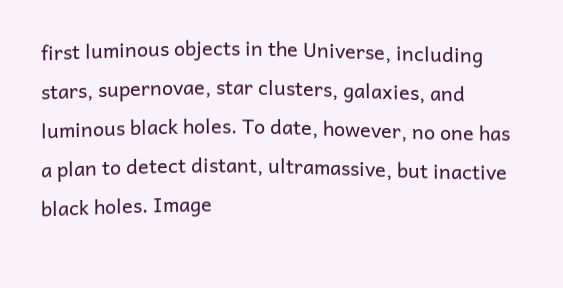first luminous objects in the Universe, including stars, supernovae, star clusters, galaxies, and luminous black holes. To date, however, no one has a plan to detect distant, ultramassive, but inactive black holes. Image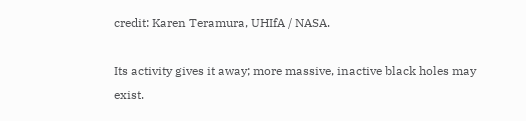credit: Karen Teramura, UHIfA / NASA.

Its activity gives it away; more massive, inactive black holes may exist.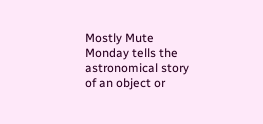Mostly Mute Monday tells the astronomical story of an object or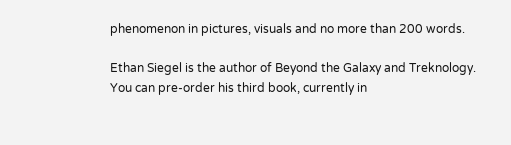phenomenon in pictures, visuals and no more than 200 words.

Ethan Siegel is the author of Beyond the Galaxy and Treknology. You can pre-order his third book, currently in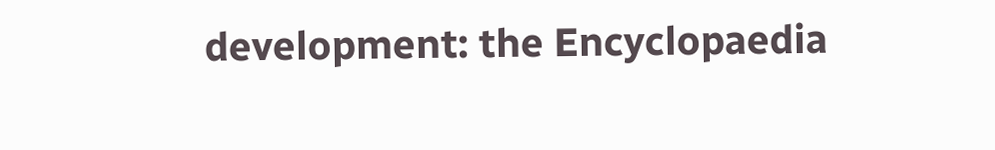development: the Encyclopaedia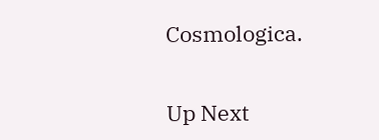Cosmologica.


Up Next